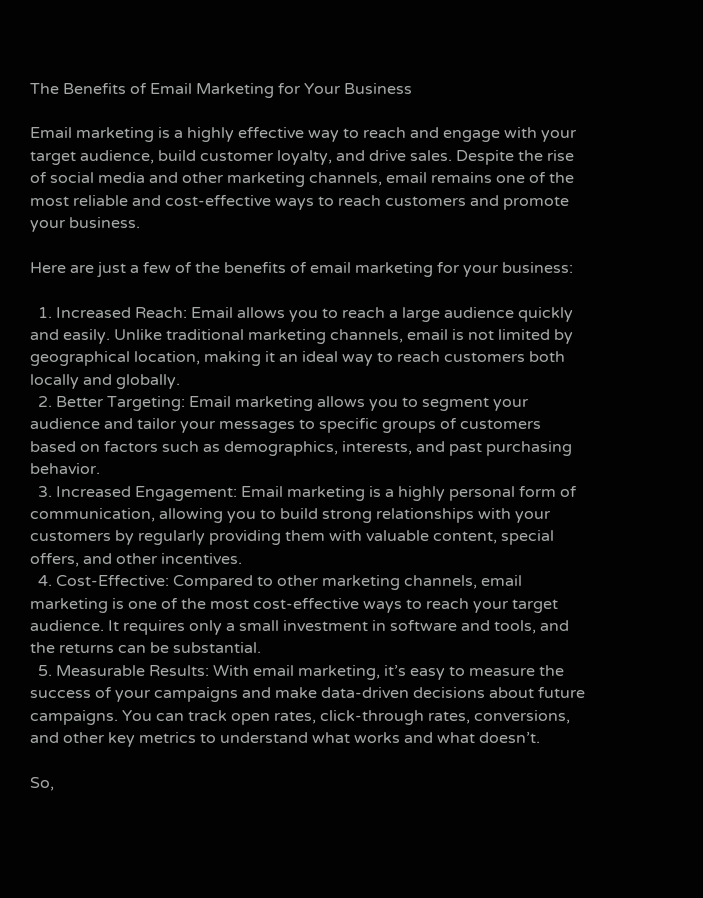The Benefits of Email Marketing for Your Business

Email marketing is a highly effective way to reach and engage with your target audience, build customer loyalty, and drive sales. Despite the rise of social media and other marketing channels, email remains one of the most reliable and cost-effective ways to reach customers and promote your business.

Here are just a few of the benefits of email marketing for your business:

  1. Increased Reach: Email allows you to reach a large audience quickly and easily. Unlike traditional marketing channels, email is not limited by geographical location, making it an ideal way to reach customers both locally and globally.
  2. Better Targeting: Email marketing allows you to segment your audience and tailor your messages to specific groups of customers based on factors such as demographics, interests, and past purchasing behavior.
  3. Increased Engagement: Email marketing is a highly personal form of communication, allowing you to build strong relationships with your customers by regularly providing them with valuable content, special offers, and other incentives.
  4. Cost-Effective: Compared to other marketing channels, email marketing is one of the most cost-effective ways to reach your target audience. It requires only a small investment in software and tools, and the returns can be substantial.
  5. Measurable Results: With email marketing, it’s easy to measure the success of your campaigns and make data-driven decisions about future campaigns. You can track open rates, click-through rates, conversions, and other key metrics to understand what works and what doesn’t.

So,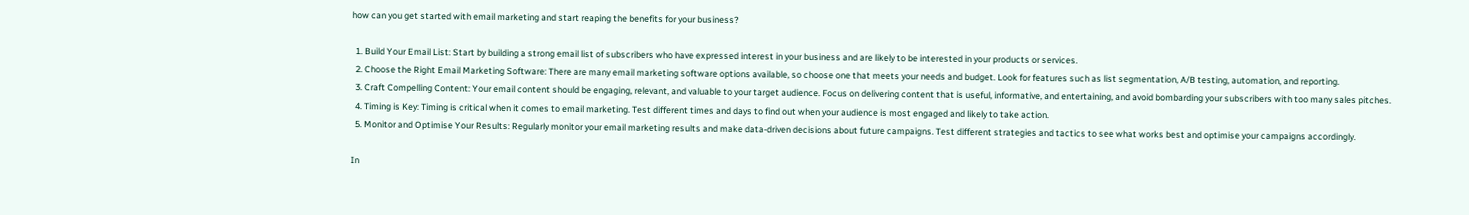how can you get started with email marketing and start reaping the benefits for your business?

  1. Build Your Email List: Start by building a strong email list of subscribers who have expressed interest in your business and are likely to be interested in your products or services.
  2. Choose the Right Email Marketing Software: There are many email marketing software options available, so choose one that meets your needs and budget. Look for features such as list segmentation, A/B testing, automation, and reporting.
  3. Craft Compelling Content: Your email content should be engaging, relevant, and valuable to your target audience. Focus on delivering content that is useful, informative, and entertaining, and avoid bombarding your subscribers with too many sales pitches.
  4. Timing is Key: Timing is critical when it comes to email marketing. Test different times and days to find out when your audience is most engaged and likely to take action.
  5. Monitor and Optimise Your Results: Regularly monitor your email marketing results and make data-driven decisions about future campaigns. Test different strategies and tactics to see what works best and optimise your campaigns accordingly.

In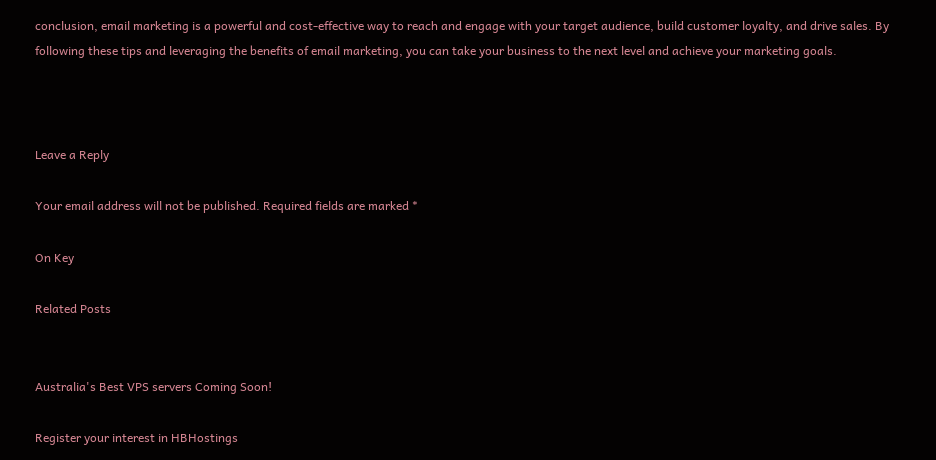conclusion, email marketing is a powerful and cost-effective way to reach and engage with your target audience, build customer loyalty, and drive sales. By following these tips and leveraging the benefits of email marketing, you can take your business to the next level and achieve your marketing goals.



Leave a Reply

Your email address will not be published. Required fields are marked *

On Key

Related Posts


Australia's Best VPS servers Coming Soon!

Register your interest in HBHostings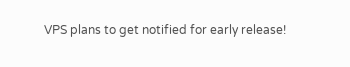VPS plans to get notified for early release!